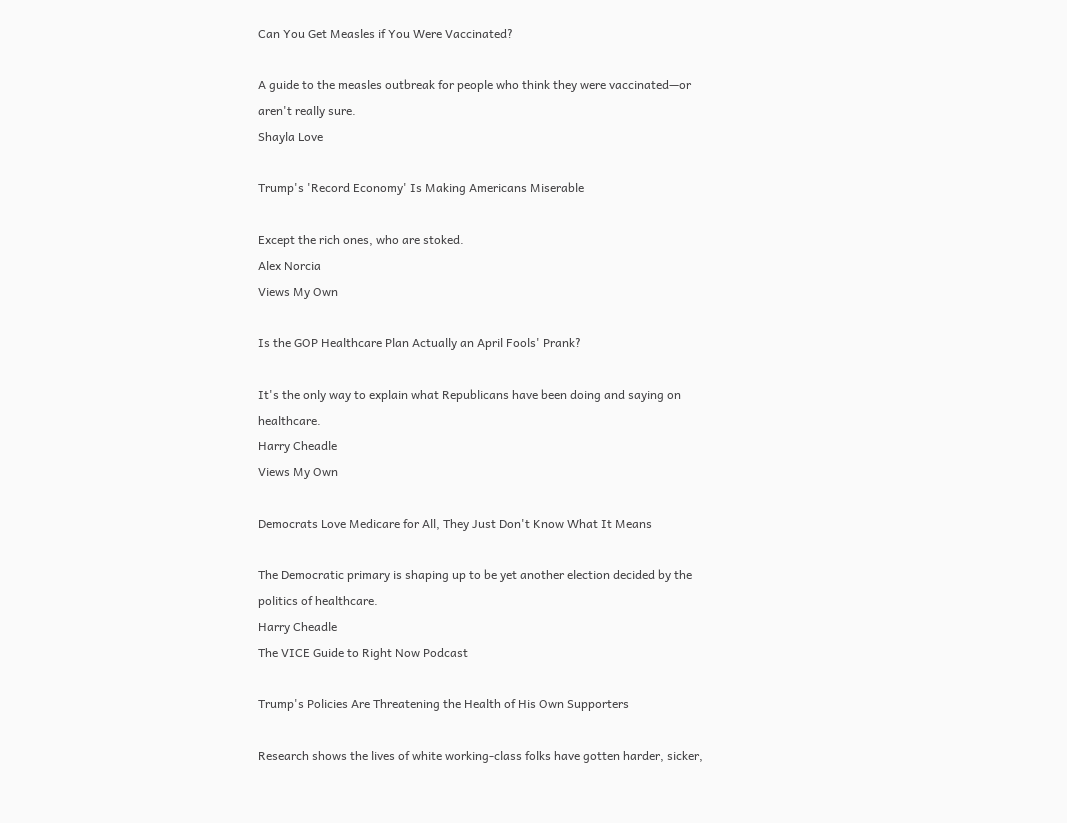Can You Get Measles if You Were Vaccinated?

A guide to the measles outbreak for people who think they were vaccinated—or aren't really sure.
Shayla Love

Trump's 'Record Economy' Is Making Americans Miserable

Except the rich ones, who are stoked.
Alex Norcia
Views My Own

Is the GOP Healthcare Plan Actually an April Fools' Prank?

It's the only way to explain what Republicans have been doing and saying on healthcare.
Harry Cheadle
Views My Own

Democrats Love Medicare for All, They Just Don't Know What It Means

The Democratic primary is shaping up to be yet another election decided by the politics of healthcare.
Harry Cheadle
The VICE Guide to Right Now Podcast

Trump's Policies Are Threatening the Health of His Own Supporters

Research shows the lives of white working-class folks have gotten harder, sicker,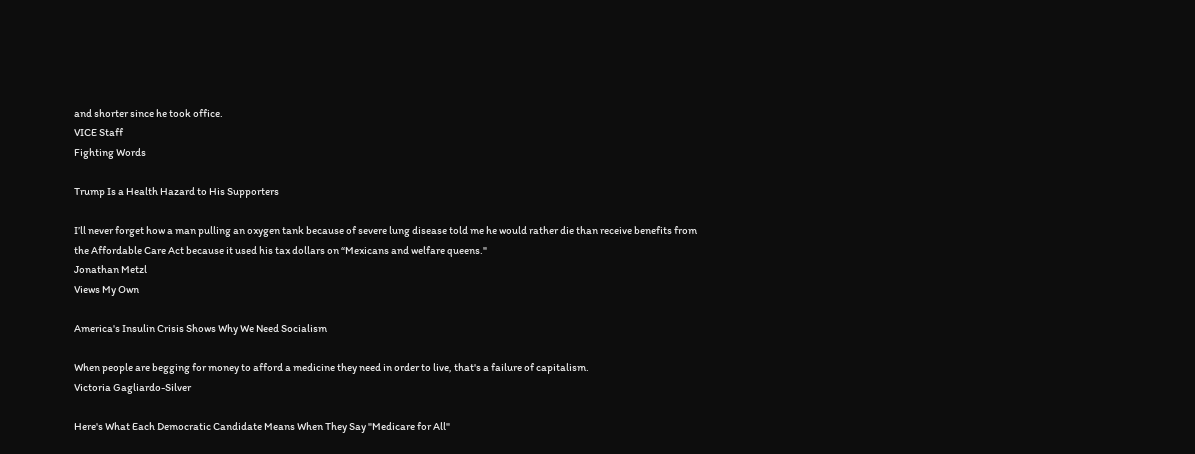and shorter since he took office.
VICE Staff
Fighting Words

Trump Is a Health Hazard to His Supporters

I’ll never forget how a man pulling an oxygen tank because of severe lung disease told me he would rather die than receive benefits from the Affordable Care Act because it used his tax dollars on “Mexicans and welfare queens."
Jonathan Metzl
Views My Own

America's Insulin Crisis Shows Why We Need Socialism

When people are begging for money to afford a medicine they need in order to live, that's a failure of capitalism.
Victoria Gagliardo-Silver

Here's What Each Democratic Candidate Means When They Say "Medicare for All"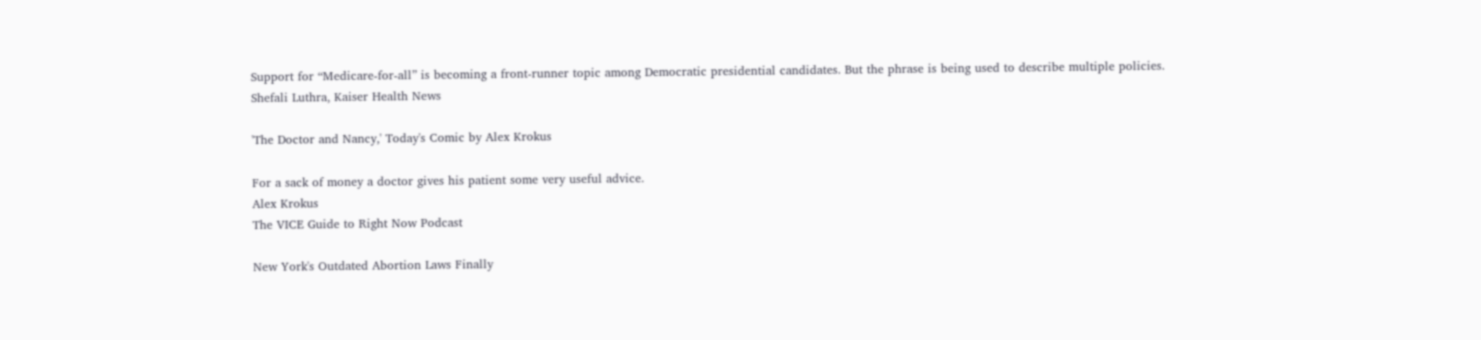Support for “Medicare-for-all” is becoming a front-runner topic among Democratic presidential candidates. But the phrase is being used to describe multiple policies.
Shefali Luthra, Kaiser Health News

'The Doctor and Nancy,' Today's Comic by Alex Krokus

For a sack of money a doctor gives his patient some very useful advice.
Alex Krokus
The VICE Guide to Right Now Podcast

New York's Outdated Abortion Laws Finally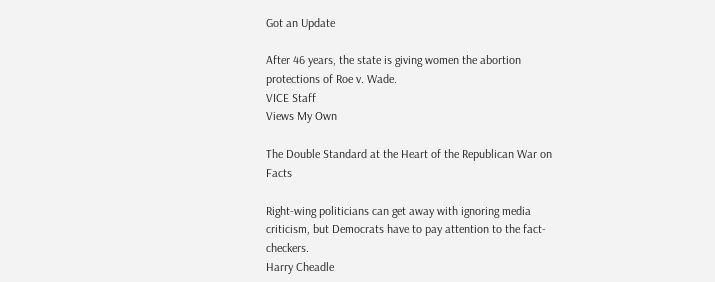Got an Update

After 46 years, the state is giving women the abortion protections of Roe v. Wade.
VICE Staff
Views My Own

The Double Standard at the Heart of the Republican War on Facts

Right-wing politicians can get away with ignoring media criticism, but Democrats have to pay attention to the fact-checkers.
Harry Cheadle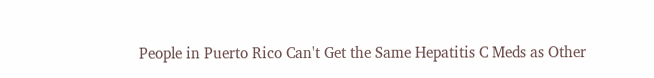People in Puerto Rico Can't Get the Same Hepatitis C Meds as Other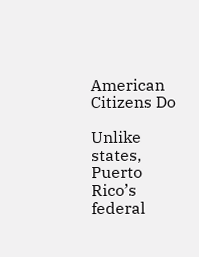American Citizens Do

Unlike states, Puerto Rico’s federal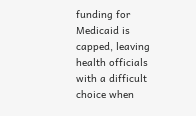funding for Medicaid is capped, leaving health officials with a difficult choice when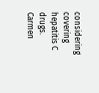considering covering hepatitis C drugs.
Carmen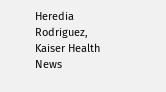Heredia Rodriguez, Kaiser Health News